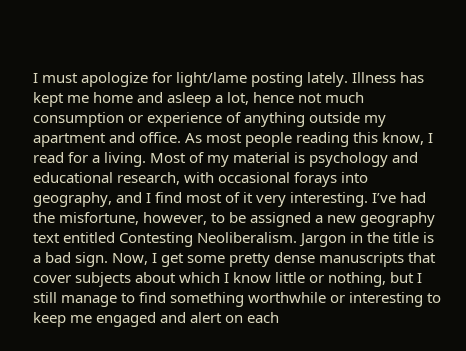I must apologize for light/lame posting lately. Illness has kept me home and asleep a lot, hence not much consumption or experience of anything outside my apartment and office. As most people reading this know, I read for a living. Most of my material is psychology and educational research, with occasional forays into geography, and I find most of it very interesting. I’ve had the misfortune, however, to be assigned a new geography text entitled Contesting Neoliberalism. Jargon in the title is a bad sign. Now, I get some pretty dense manuscripts that cover subjects about which I know little or nothing, but I still manage to find something worthwhile or interesting to keep me engaged and alert on each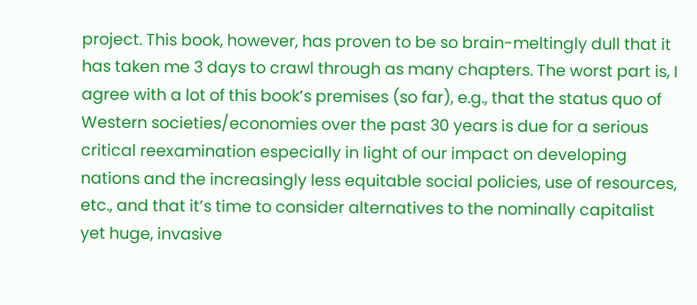project. This book, however, has proven to be so brain-meltingly dull that it has taken me 3 days to crawl through as many chapters. The worst part is, I agree with a lot of this book’s premises (so far), e.g., that the status quo of Western societies/economies over the past 30 years is due for a serious critical reexamination especially in light of our impact on developing nations and the increasingly less equitable social policies, use of resources, etc., and that it’s time to consider alternatives to the nominally capitalist yet huge, invasive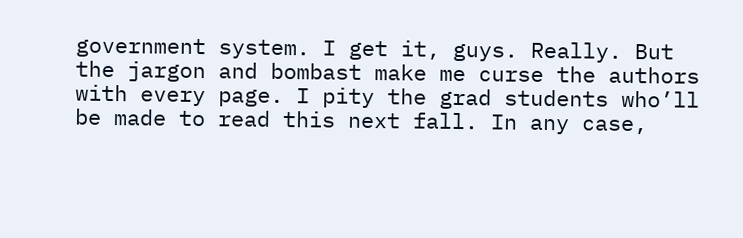government system. I get it, guys. Really. But the jargon and bombast make me curse the authors with every page. I pity the grad students who’ll be made to read this next fall. In any case,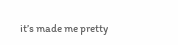it’s made me pretty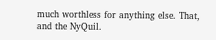much worthless for anything else. That, and the NyQuil.